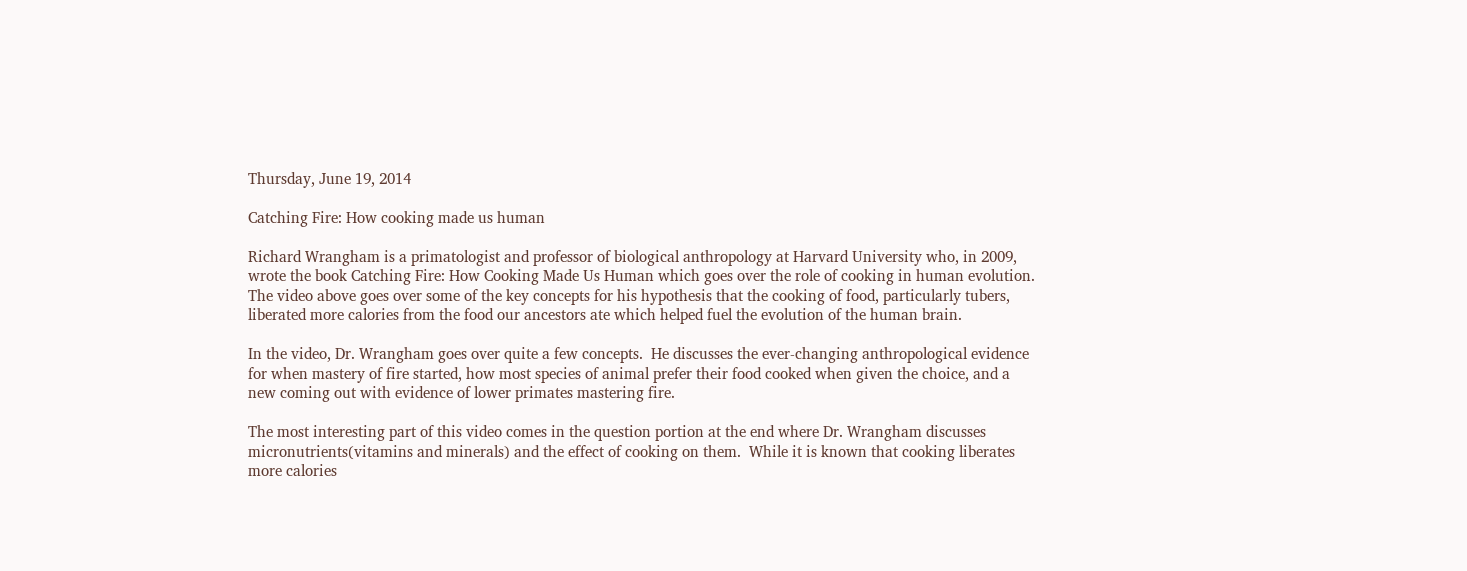Thursday, June 19, 2014

Catching Fire: How cooking made us human

Richard Wrangham is a primatologist and professor of biological anthropology at Harvard University who, in 2009, wrote the book Catching Fire: How Cooking Made Us Human which goes over the role of cooking in human evolution.  The video above goes over some of the key concepts for his hypothesis that the cooking of food, particularly tubers, liberated more calories from the food our ancestors ate which helped fuel the evolution of the human brain.

In the video, Dr. Wrangham goes over quite a few concepts.  He discusses the ever-changing anthropological evidence for when mastery of fire started, how most species of animal prefer their food cooked when given the choice, and a new coming out with evidence of lower primates mastering fire.

The most interesting part of this video comes in the question portion at the end where Dr. Wrangham discusses micronutrients(vitamins and minerals) and the effect of cooking on them.  While it is known that cooking liberates more calories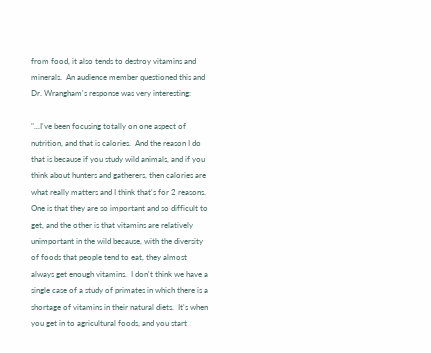from food, it also tends to destroy vitamins and minerals.  An audience member questioned this and Dr. Wrangham's response was very interesting:

"...I've been focusing totally on one aspect of nutrition, and that is calories.  And the reason I do that is because if you study wild animals, and if you think about hunters and gatherers, then calories are what really matters and I think that's for 2 reasons.  One is that they are so important and so difficult to get, and the other is that vitamins are relatively unimportant in the wild because, with the diversity of foods that people tend to eat, they almost always get enough vitamins.  I don't think we have a single case of a study of primates in which there is a shortage of vitamins in their natural diets.  It's when you get in to agricultural foods, and you start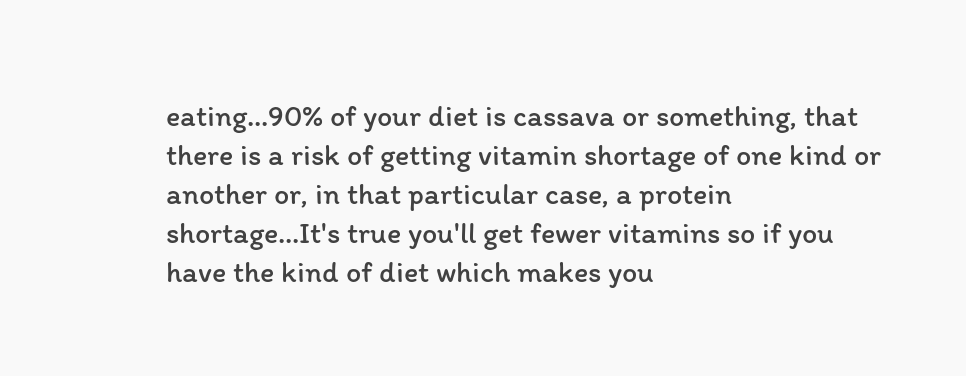eating...90% of your diet is cassava or something, that there is a risk of getting vitamin shortage of one kind or another or, in that particular case, a protein shortage...It's true you'll get fewer vitamins so if you have the kind of diet which makes you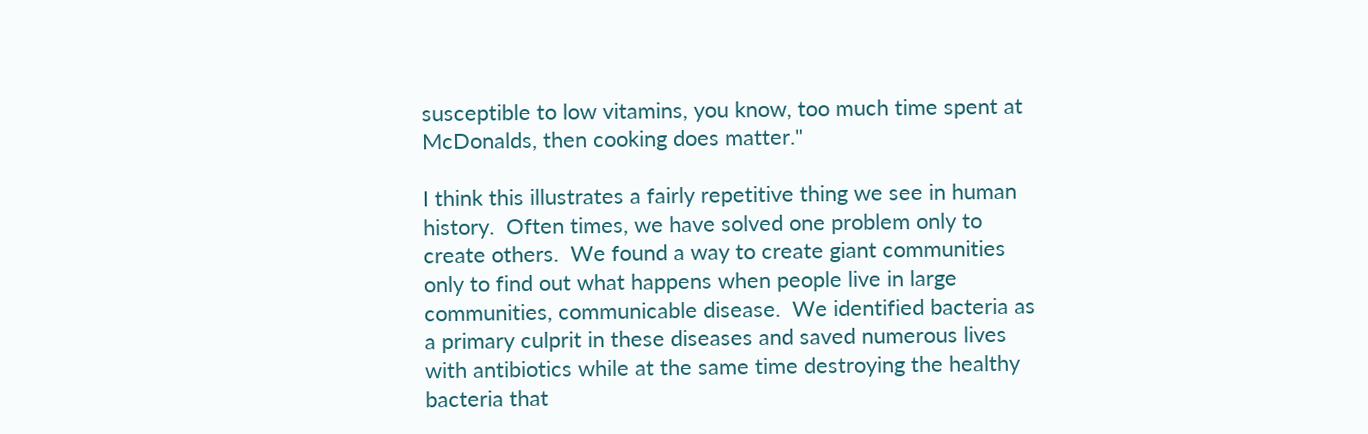susceptible to low vitamins, you know, too much time spent at McDonalds, then cooking does matter."

I think this illustrates a fairly repetitive thing we see in human history.  Often times, we have solved one problem only to create others.  We found a way to create giant communities only to find out what happens when people live in large communities, communicable disease.  We identified bacteria as a primary culprit in these diseases and saved numerous lives with antibiotics while at the same time destroying the healthy bacteria that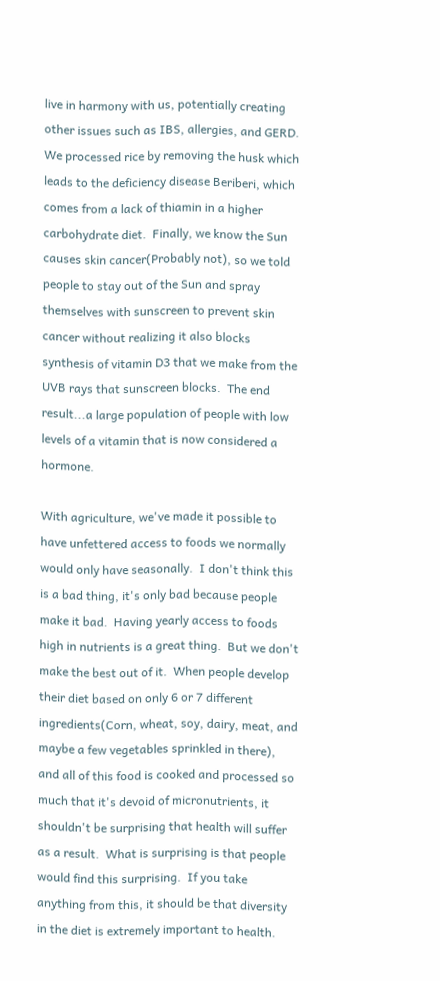live in harmony with us, potentially creating other issues such as IBS, allergies, and GERD.  We processed rice by removing the husk which leads to the deficiency disease Beriberi, which comes from a lack of thiamin in a higher carbohydrate diet.  Finally, we know the Sun causes skin cancer(Probably not), so we told people to stay out of the Sun and spray themselves with sunscreen to prevent skin cancer without realizing it also blocks synthesis of vitamin D3 that we make from the UVB rays that sunscreen blocks.  The end result...a large population of people with low levels of a vitamin that is now considered a hormone.

With agriculture, we've made it possible to have unfettered access to foods we normally would only have seasonally.  I don't think this is a bad thing, it's only bad because people make it bad.  Having yearly access to foods high in nutrients is a great thing.  But we don't make the best out of it.  When people develop their diet based on only 6 or 7 different ingredients(Corn, wheat, soy, dairy, meat, and maybe a few vegetables sprinkled in there), and all of this food is cooked and processed so much that it's devoid of micronutrients, it shouldn't be surprising that health will suffer as a result.  What is surprising is that people would find this surprising.  If you take anything from this, it should be that diversity in the diet is extremely important to health.